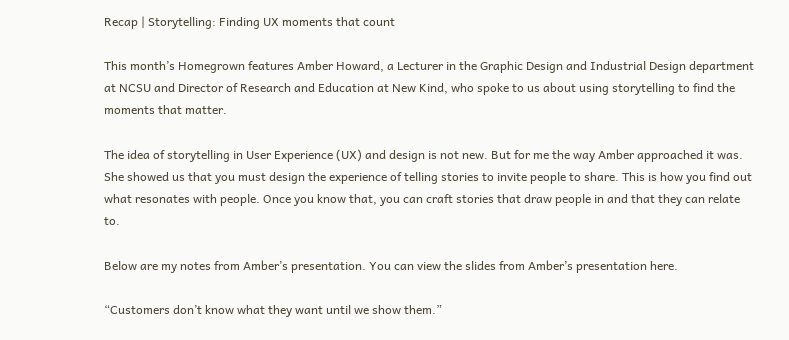Recap | Storytelling: Finding UX moments that count

This month’s Homegrown features Amber Howard, a Lecturer in the Graphic Design and Industrial Design department at NCSU and Director of Research and Education at New Kind, who spoke to us about using storytelling to find the moments that matter.

The idea of storytelling in User Experience (UX) and design is not new. But for me the way Amber approached it was. She showed us that you must design the experience of telling stories to invite people to share. This is how you find out what resonates with people. Once you know that, you can craft stories that draw people in and that they can relate to.

Below are my notes from Amber’s presentation. You can view the slides from Amber’s presentation here.

“Customers don’t know what they want until we show them.”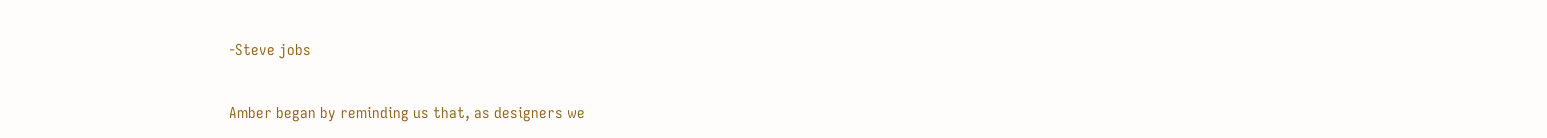-Steve jobs

Amber began by reminding us that, as designers we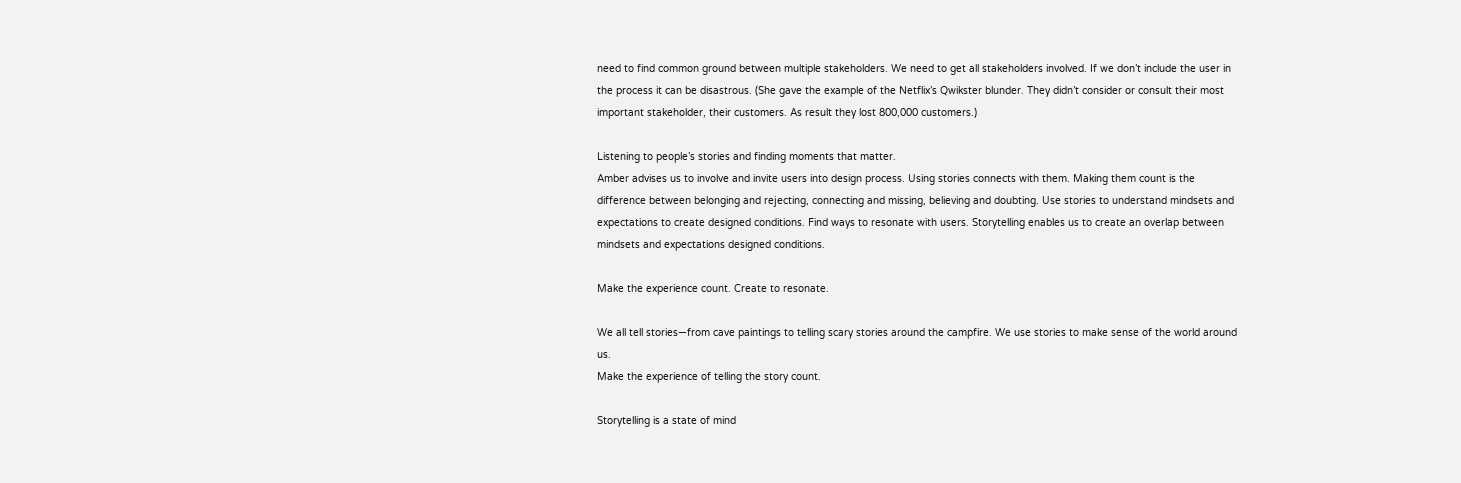need to find common ground between multiple stakeholders. We need to get all stakeholders involved. If we don’t include the user in the process it can be disastrous. (She gave the example of the Netflix’s Qwikster blunder. They didn’t consider or consult their most important stakeholder, their customers. As result they lost 800,000 customers.)

Listening to people’s stories and finding moments that matter.
Amber advises us to involve and invite users into design process. Using stories connects with them. Making them count is the difference between belonging and rejecting, connecting and missing, believing and doubting. Use stories to understand mindsets and expectations to create designed conditions. Find ways to resonate with users. Storytelling enables us to create an overlap between mindsets and expectations designed conditions.

Make the experience count. Create to resonate.

We all tell stories—from cave paintings to telling scary stories around the campfire. We use stories to make sense of the world around us.
Make the experience of telling the story count.

Storytelling is a state of mind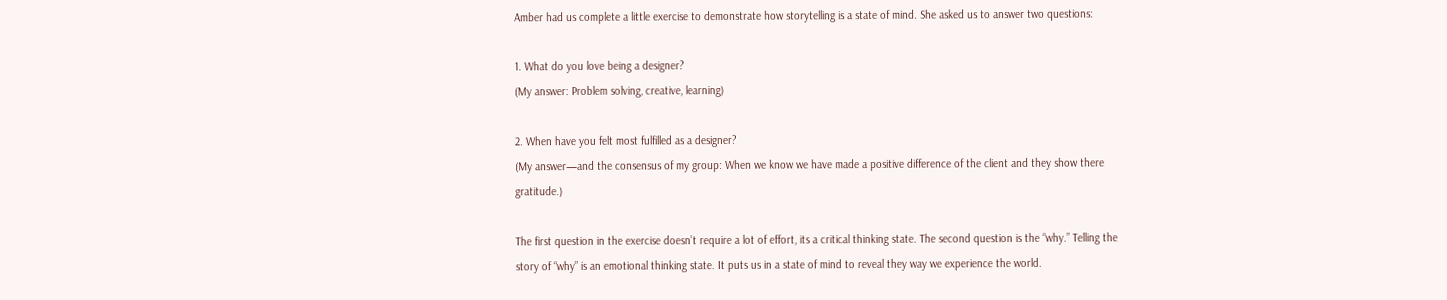Amber had us complete a little exercise to demonstrate how storytelling is a state of mind. She asked us to answer two questions:

1. What do you love being a designer?
(My answer: Problem solving, creative, learning)

2. When have you felt most fulfilled as a designer?
(My answer—and the consensus of my group: When we know we have made a positive difference of the client and they show there gratitude.)

The first question in the exercise doesn’t require a lot of effort, its a critical thinking state. The second question is the “why.” Telling the story of “why” is an emotional thinking state. It puts us in a state of mind to reveal they way we experience the world.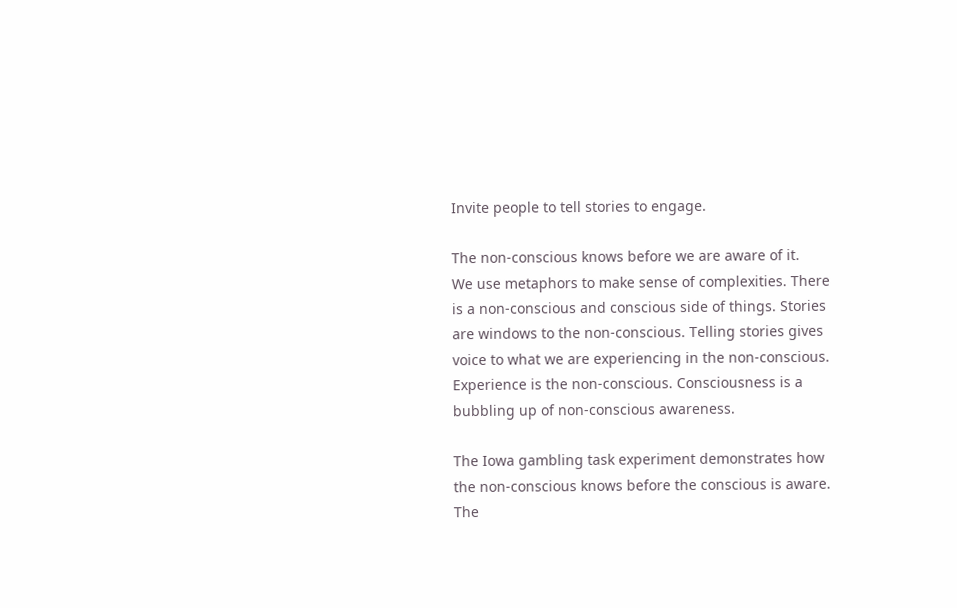Invite people to tell stories to engage.

The non-conscious knows before we are aware of it.
We use metaphors to make sense of complexities. There is a non-conscious and conscious side of things. Stories are windows to the non-conscious. Telling stories gives voice to what we are experiencing in the non-conscious. Experience is the non-conscious. Consciousness is a bubbling up of non-conscious awareness.

The Iowa gambling task experiment demonstrates how the non-conscious knows before the conscious is aware. The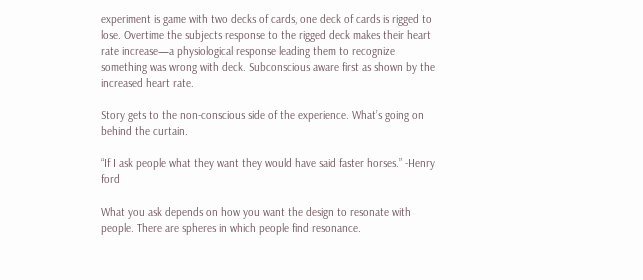experiment is game with two decks of cards, one deck of cards is rigged to lose. Overtime the subjects response to the rigged deck makes their heart rate increase—a physiological response leading them to recognize something was wrong with deck. Subconscious aware first as shown by the increased heart rate.

Story gets to the non-conscious side of the experience. What’s going on behind the curtain.

“If I ask people what they want they would have said faster horses.” -Henry ford

What you ask depends on how you want the design to resonate with people. There are spheres in which people find resonance.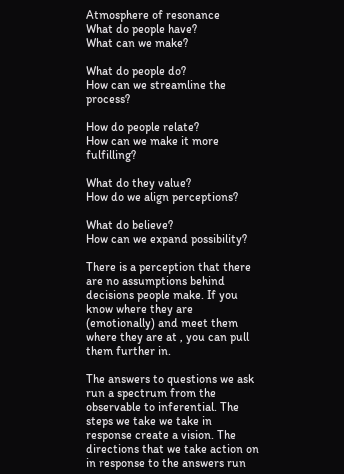Atmosphere of resonance
What do people have?
What can we make?

What do people do?
How can we streamline the process?

How do people relate?
How can we make it more fulfilling?

What do they value?
How do we align perceptions?

What do believe?
How can we expand possibility?

There is a perception that there are no assumptions behind decisions people make. If you know where they are (emotionally) and meet them where they are at , you can pull them further in.

The answers to questions we ask run a spectrum from the observable to inferential. The steps we take we take in response create a vision. The directions that we take action on in response to the answers run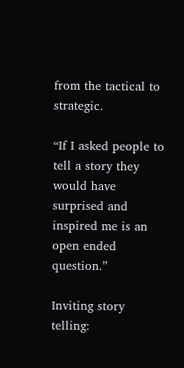from the tactical to strategic.

“If I asked people to tell a story they would have surprised and inspired me is an open ended question.”

Inviting story telling: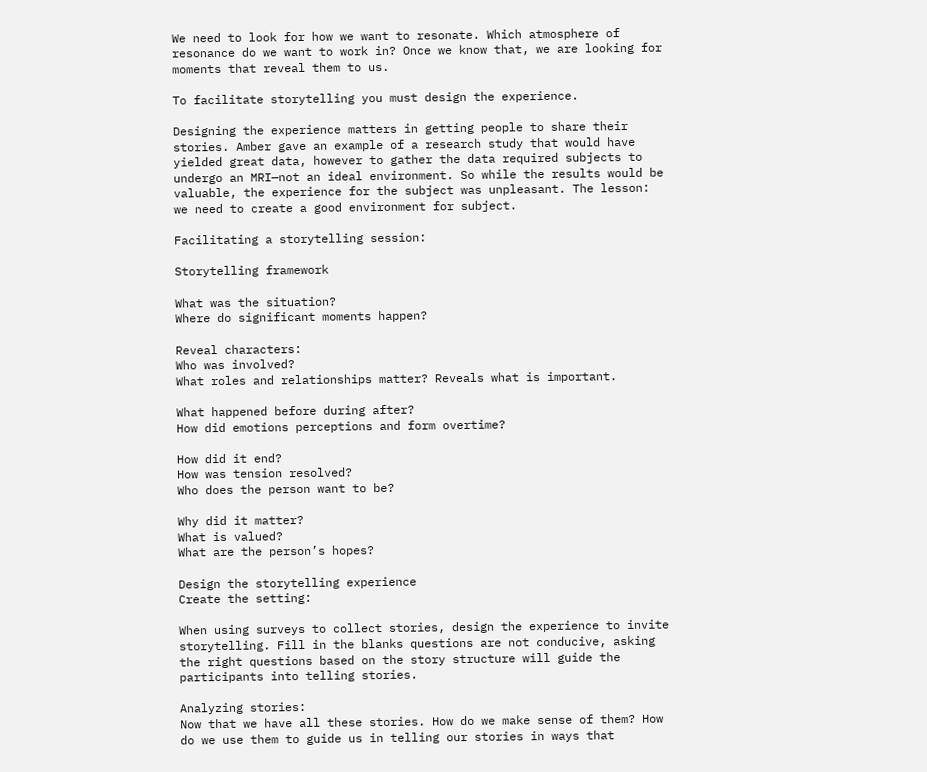We need to look for how we want to resonate. Which atmosphere of resonance do we want to work in? Once we know that, we are looking for moments that reveal them to us.

To facilitate storytelling you must design the experience.

Designing the experience matters in getting people to share their stories. Amber gave an example of a research study that would have yielded great data, however to gather the data required subjects to undergo an MRI—not an ideal environment. So while the results would be valuable, the experience for the subject was unpleasant. The lesson: we need to create a good environment for subject.

Facilitating a storytelling session:

Storytelling framework

What was the situation?
Where do significant moments happen?

Reveal characters:
Who was involved?
What roles and relationships matter? Reveals what is important.

What happened before during after?
How did emotions perceptions and form overtime?

How did it end?
How was tension resolved?
Who does the person want to be?

Why did it matter?
What is valued?
What are the person’s hopes?

Design the storytelling experience
Create the setting:

When using surveys to collect stories, design the experience to invite storytelling. Fill in the blanks questions are not conducive, asking the right questions based on the story structure will guide the participants into telling stories.

Analyzing stories:
Now that we have all these stories. How do we make sense of them? How do we use them to guide us in telling our stories in ways that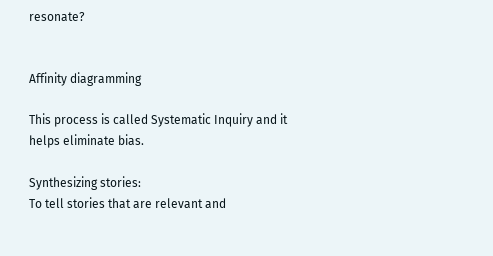resonate?


Affinity diagramming

This process is called Systematic Inquiry and it helps eliminate bias.

Synthesizing stories:
To tell stories that are relevant and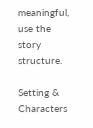meaningful, use the story structure.

Setting & Characters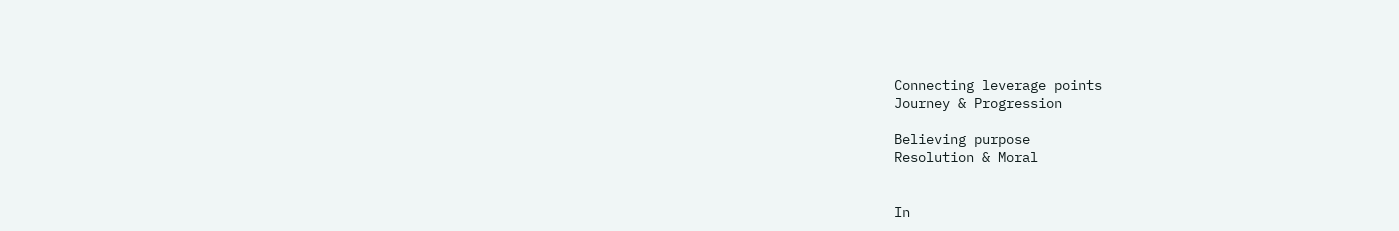Connecting leverage points
Journey & Progression

Believing purpose
Resolution & Moral


In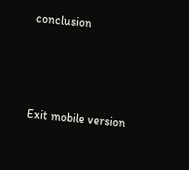conclusion



Exit mobile version